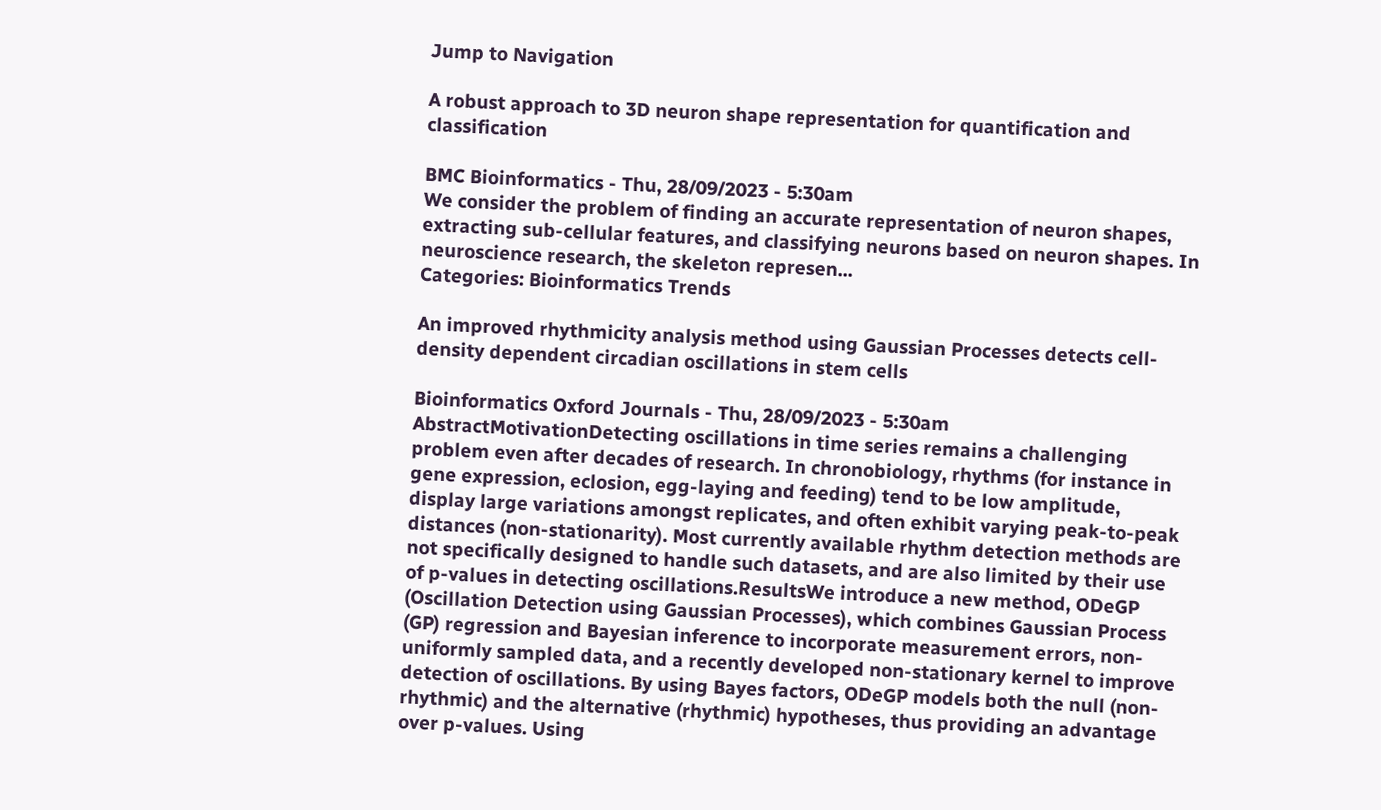Jump to Navigation

A robust approach to 3D neuron shape representation for quantification and classification

BMC Bioinformatics - Thu, 28/09/2023 - 5:30am
We consider the problem of finding an accurate representation of neuron shapes, extracting sub-cellular features, and classifying neurons based on neuron shapes. In neuroscience research, the skeleton represen...
Categories: Bioinformatics Trends

An improved rhythmicity analysis method using Gaussian Processes detects cell-density dependent circadian oscillations in stem cells

Bioinformatics Oxford Journals - Thu, 28/09/2023 - 5:30am
AbstractMotivationDetecting oscillations in time series remains a challenging problem even after decades of research. In chronobiology, rhythms (for instance in gene expression, eclosion, egg-laying and feeding) tend to be low amplitude, display large variations amongst replicates, and often exhibit varying peak-to-peak distances (non-stationarity). Most currently available rhythm detection methods are not specifically designed to handle such datasets, and are also limited by their use of p-values in detecting oscillations.ResultsWe introduce a new method, ODeGP (Oscillation Detection using Gaussian Processes), which combines Gaussian Process (GP) regression and Bayesian inference to incorporate measurement errors, non-uniformly sampled data, and a recently developed non-stationary kernel to improve detection of oscillations. By using Bayes factors, ODeGP models both the null (non-rhythmic) and the alternative (rhythmic) hypotheses, thus providing an advantage over p-values. Using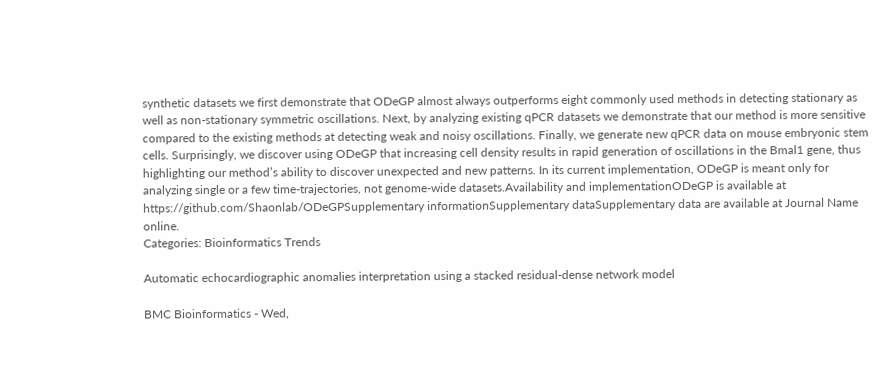synthetic datasets we first demonstrate that ODeGP almost always outperforms eight commonly used methods in detecting stationary as well as non-stationary symmetric oscillations. Next, by analyzing existing qPCR datasets we demonstrate that our method is more sensitive compared to the existing methods at detecting weak and noisy oscillations. Finally, we generate new qPCR data on mouse embryonic stem cells. Surprisingly, we discover using ODeGP that increasing cell density results in rapid generation of oscillations in the Bmal1 gene, thus highlighting our method’s ability to discover unexpected and new patterns. In its current implementation, ODeGP is meant only for analyzing single or a few time-trajectories, not genome-wide datasets.Availability and implementationODeGP is available at https://github.com/Shaonlab/ODeGPSupplementary informationSupplementary dataSupplementary data are available at Journal Name online.
Categories: Bioinformatics Trends

Automatic echocardiographic anomalies interpretation using a stacked residual-dense network model

BMC Bioinformatics - Wed,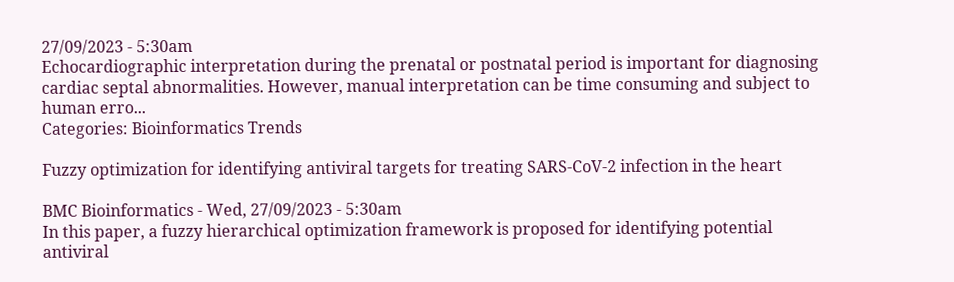27/09/2023 - 5:30am
Echocardiographic interpretation during the prenatal or postnatal period is important for diagnosing cardiac septal abnormalities. However, manual interpretation can be time consuming and subject to human erro...
Categories: Bioinformatics Trends

Fuzzy optimization for identifying antiviral targets for treating SARS-CoV-2 infection in the heart

BMC Bioinformatics - Wed, 27/09/2023 - 5:30am
In this paper, a fuzzy hierarchical optimization framework is proposed for identifying potential antiviral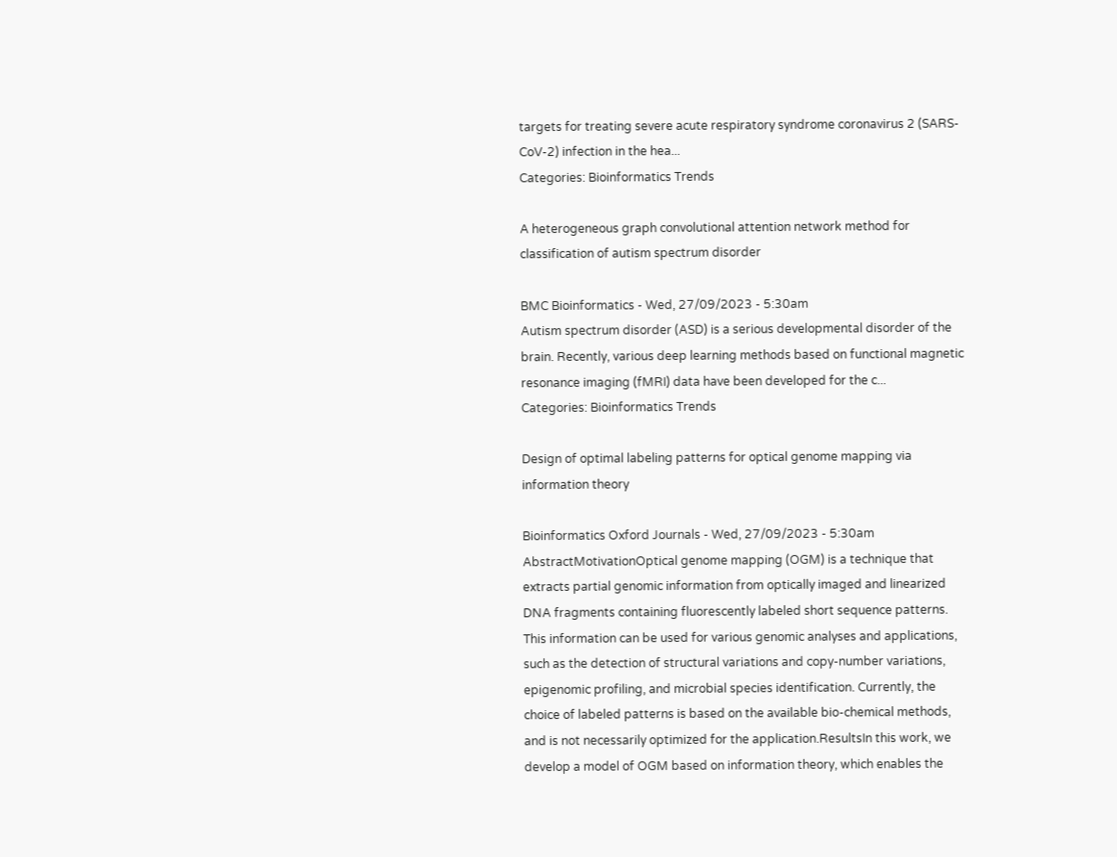targets for treating severe acute respiratory syndrome coronavirus 2 (SARS-CoV-2) infection in the hea...
Categories: Bioinformatics Trends

A heterogeneous graph convolutional attention network method for classification of autism spectrum disorder

BMC Bioinformatics - Wed, 27/09/2023 - 5:30am
Autism spectrum disorder (ASD) is a serious developmental disorder of the brain. Recently, various deep learning methods based on functional magnetic resonance imaging (fMRI) data have been developed for the c...
Categories: Bioinformatics Trends

Design of optimal labeling patterns for optical genome mapping via information theory

Bioinformatics Oxford Journals - Wed, 27/09/2023 - 5:30am
AbstractMotivationOptical genome mapping (OGM) is a technique that extracts partial genomic information from optically imaged and linearized DNA fragments containing fluorescently labeled short sequence patterns. This information can be used for various genomic analyses and applications, such as the detection of structural variations and copy-number variations, epigenomic profiling, and microbial species identification. Currently, the choice of labeled patterns is based on the available bio-chemical methods, and is not necessarily optimized for the application.ResultsIn this work, we develop a model of OGM based on information theory, which enables the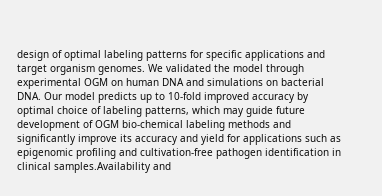design of optimal labeling patterns for specific applications and target organism genomes. We validated the model through experimental OGM on human DNA and simulations on bacterial DNA. Our model predicts up to 10-fold improved accuracy by optimal choice of labeling patterns, which may guide future development of OGM bio-chemical labeling methods and significantly improve its accuracy and yield for applications such as epigenomic profiling and cultivation-free pathogen identification in clinical samples.Availability and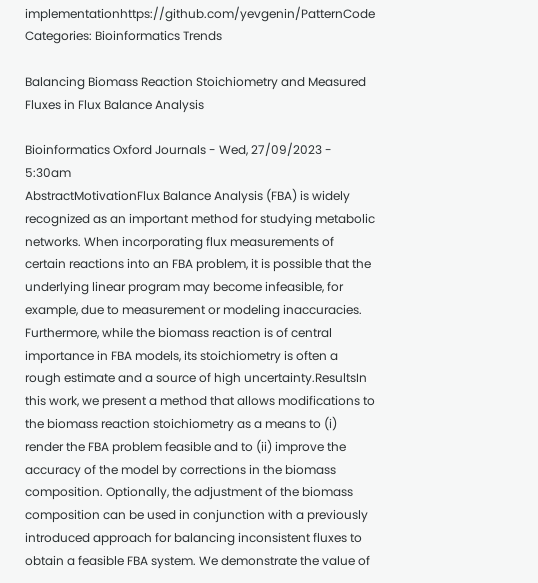implementationhttps://github.com/yevgenin/PatternCode
Categories: Bioinformatics Trends

Balancing Biomass Reaction Stoichiometry and Measured Fluxes in Flux Balance Analysis

Bioinformatics Oxford Journals - Wed, 27/09/2023 - 5:30am
AbstractMotivationFlux Balance Analysis (FBA) is widely recognized as an important method for studying metabolic networks. When incorporating flux measurements of certain reactions into an FBA problem, it is possible that the underlying linear program may become infeasible, for example, due to measurement or modeling inaccuracies. Furthermore, while the biomass reaction is of central importance in FBA models, its stoichiometry is often a rough estimate and a source of high uncertainty.ResultsIn this work, we present a method that allows modifications to the biomass reaction stoichiometry as a means to (i) render the FBA problem feasible and to (ii) improve the accuracy of the model by corrections in the biomass composition. Optionally, the adjustment of the biomass composition can be used in conjunction with a previously introduced approach for balancing inconsistent fluxes to obtain a feasible FBA system. We demonstrate the value of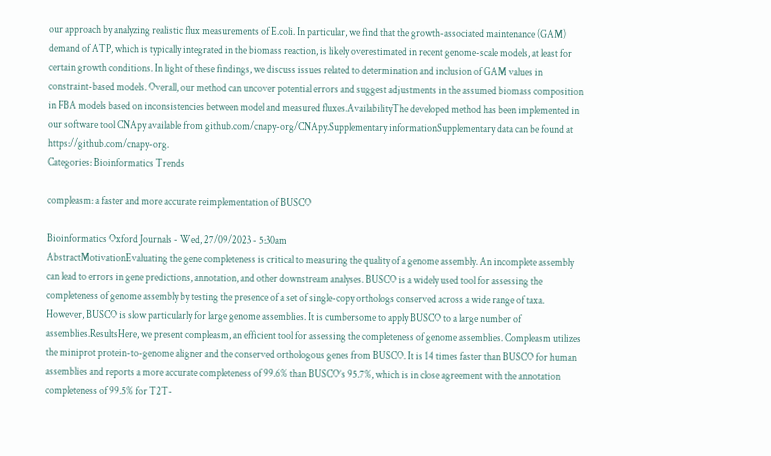our approach by analyzing realistic flux measurements of E.coli. In particular, we find that the growth-associated maintenance (GAM) demand of ATP, which is typically integrated in the biomass reaction, is likely overestimated in recent genome-scale models, at least for certain growth conditions. In light of these findings, we discuss issues related to determination and inclusion of GAM values in constraint-based models. Overall, our method can uncover potential errors and suggest adjustments in the assumed biomass composition in FBA models based on inconsistencies between model and measured fluxes.AvailabilityThe developed method has been implemented in our software tool CNApy available from github.com/cnapy-org/CNApy.Supplementary informationSupplementary data can be found at https://github.com/cnapy-org.
Categories: Bioinformatics Trends

compleasm: a faster and more accurate reimplementation of BUSCO

Bioinformatics Oxford Journals - Wed, 27/09/2023 - 5:30am
AbstractMotivationEvaluating the gene completeness is critical to measuring the quality of a genome assembly. An incomplete assembly can lead to errors in gene predictions, annotation, and other downstream analyses. BUSCO is a widely used tool for assessing the completeness of genome assembly by testing the presence of a set of single-copy orthologs conserved across a wide range of taxa. However, BUSCO is slow particularly for large genome assemblies. It is cumbersome to apply BUSCO to a large number of assemblies.ResultsHere, we present compleasm, an efficient tool for assessing the completeness of genome assemblies. Compleasm utilizes the miniprot protein-to-genome aligner and the conserved orthologous genes from BUSCO. It is 14 times faster than BUSCO for human assemblies and reports a more accurate completeness of 99.6% than BUSCO’s 95.7%, which is in close agreement with the annotation completeness of 99.5% for T2T-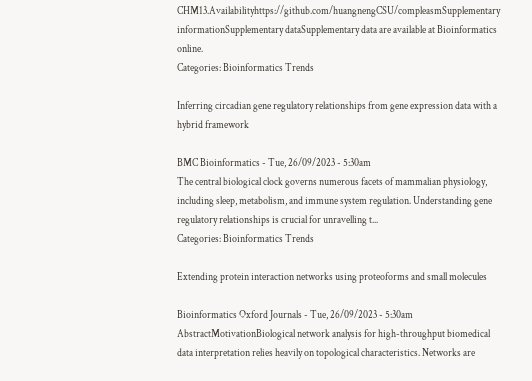CHM13.Availabilityhttps://github.com/huangnengCSU/compleasmSupplementary informationSupplementary dataSupplementary data are available at Bioinformatics online.
Categories: Bioinformatics Trends

Inferring circadian gene regulatory relationships from gene expression data with a hybrid framework

BMC Bioinformatics - Tue, 26/09/2023 - 5:30am
The central biological clock governs numerous facets of mammalian physiology, including sleep, metabolism, and immune system regulation. Understanding gene regulatory relationships is crucial for unravelling t...
Categories: Bioinformatics Trends

Extending protein interaction networks using proteoforms and small molecules

Bioinformatics Oxford Journals - Tue, 26/09/2023 - 5:30am
AbstractMotivationBiological network analysis for high-throughput biomedical data interpretation relies heavily on topological characteristics. Networks are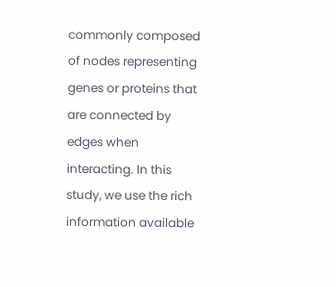commonly composed of nodes representing genes or proteins that are connected by edges when interacting. In this study, we use the rich information available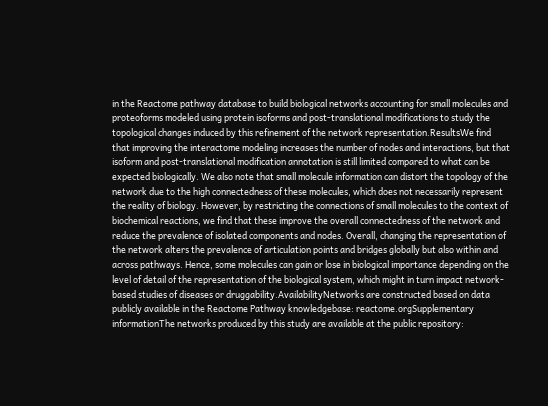in the Reactome pathway database to build biological networks accounting for small molecules and proteoforms modeled using protein isoforms and post-translational modifications to study the topological changes induced by this refinement of the network representation.ResultsWe find that improving the interactome modeling increases the number of nodes and interactions, but that isoform and post-translational modification annotation is still limited compared to what can be expected biologically. We also note that small molecule information can distort the topology of the network due to the high connectedness of these molecules, which does not necessarily represent the reality of biology. However, by restricting the connections of small molecules to the context of biochemical reactions, we find that these improve the overall connectedness of the network and reduce the prevalence of isolated components and nodes. Overall, changing the representation of the network alters the prevalence of articulation points and bridges globally but also within and across pathways. Hence, some molecules can gain or lose in biological importance depending on the level of detail of the representation of the biological system, which might in turn impact network-based studies of diseases or druggability.AvailabilityNetworks are constructed based on data publicly available in the Reactome Pathway knowledgebase: reactome.orgSupplementary informationThe networks produced by this study are available at the public repository: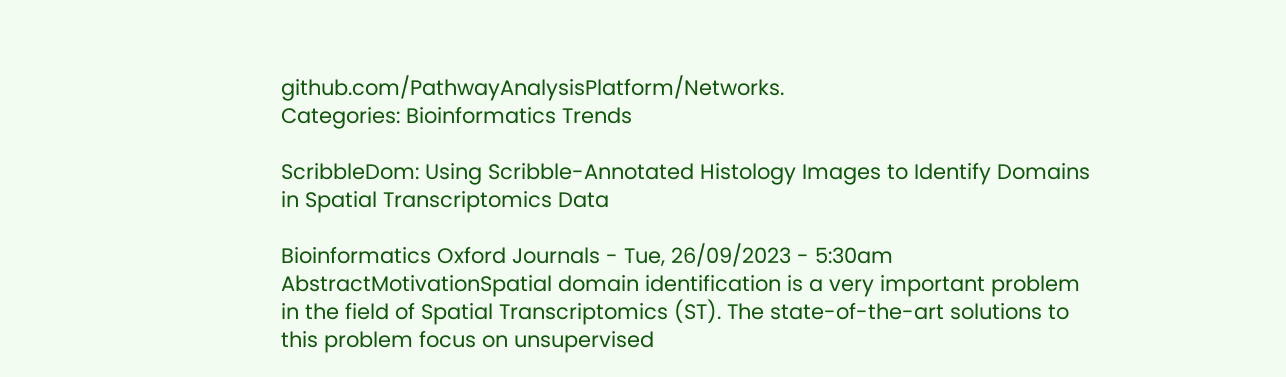github.com/PathwayAnalysisPlatform/Networks.
Categories: Bioinformatics Trends

ScribbleDom: Using Scribble-Annotated Histology Images to Identify Domains in Spatial Transcriptomics Data

Bioinformatics Oxford Journals - Tue, 26/09/2023 - 5:30am
AbstractMotivationSpatial domain identification is a very important problem in the field of Spatial Transcriptomics (ST). The state-of-the-art solutions to this problem focus on unsupervised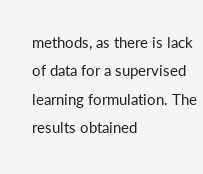methods, as there is lack of data for a supervised learning formulation. The results obtained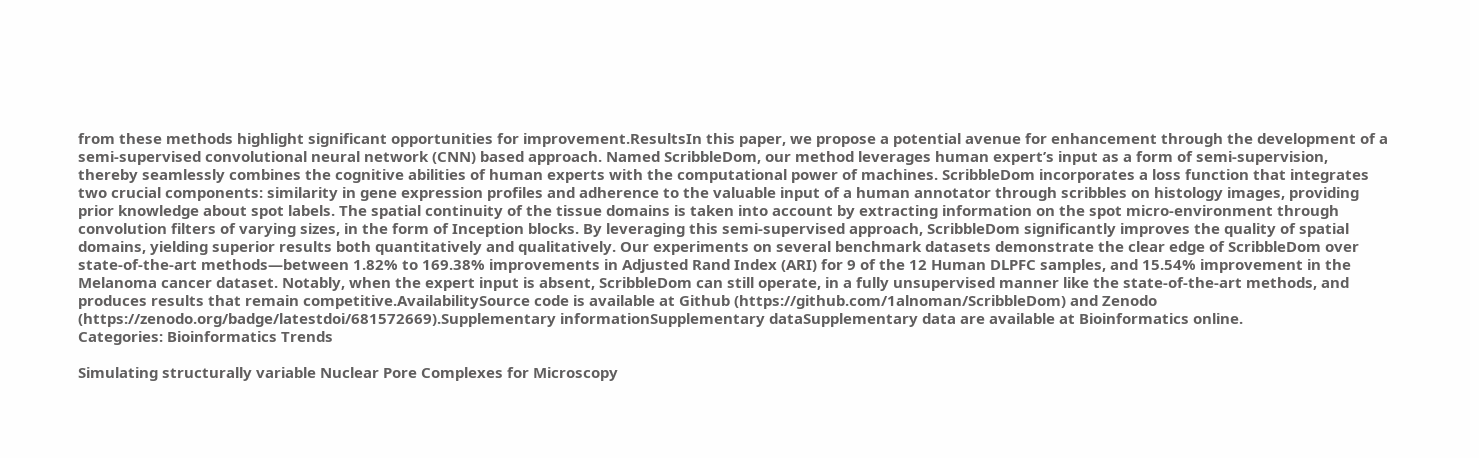from these methods highlight significant opportunities for improvement.ResultsIn this paper, we propose a potential avenue for enhancement through the development of a semi-supervised convolutional neural network (CNN) based approach. Named ScribbleDom, our method leverages human expert’s input as a form of semi-supervision, thereby seamlessly combines the cognitive abilities of human experts with the computational power of machines. ScribbleDom incorporates a loss function that integrates two crucial components: similarity in gene expression profiles and adherence to the valuable input of a human annotator through scribbles on histology images, providing prior knowledge about spot labels. The spatial continuity of the tissue domains is taken into account by extracting information on the spot micro-environment through convolution filters of varying sizes, in the form of Inception blocks. By leveraging this semi-supervised approach, ScribbleDom significantly improves the quality of spatial domains, yielding superior results both quantitatively and qualitatively. Our experiments on several benchmark datasets demonstrate the clear edge of ScribbleDom over state-of-the-art methods—between 1.82% to 169.38% improvements in Adjusted Rand Index (ARI) for 9 of the 12 Human DLPFC samples, and 15.54% improvement in the Melanoma cancer dataset. Notably, when the expert input is absent, ScribbleDom can still operate, in a fully unsupervised manner like the state-of-the-art methods, and produces results that remain competitive.AvailabilitySource code is available at Github (https://github.com/1alnoman/ScribbleDom) and Zenodo (https://zenodo.org/badge/latestdoi/681572669).Supplementary informationSupplementary dataSupplementary data are available at Bioinformatics online.
Categories: Bioinformatics Trends

Simulating structurally variable Nuclear Pore Complexes for Microscopy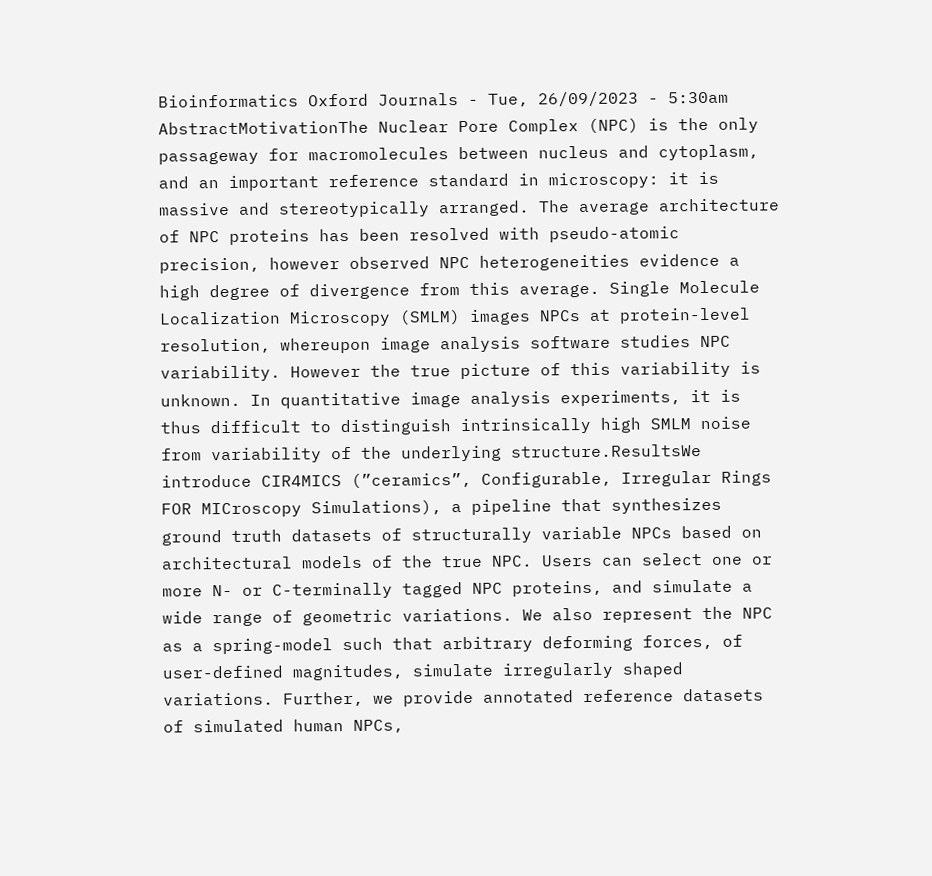Bioinformatics Oxford Journals - Tue, 26/09/2023 - 5:30am
AbstractMotivationThe Nuclear Pore Complex (NPC) is the only passageway for macromolecules between nucleus and cytoplasm, and an important reference standard in microscopy: it is massive and stereotypically arranged. The average architecture of NPC proteins has been resolved with pseudo-atomic precision, however observed NPC heterogeneities evidence a high degree of divergence from this average. Single Molecule Localization Microscopy (SMLM) images NPCs at protein-level resolution, whereupon image analysis software studies NPC variability. However the true picture of this variability is unknown. In quantitative image analysis experiments, it is thus difficult to distinguish intrinsically high SMLM noise from variability of the underlying structure.ResultsWe introduce CIR4MICS (”ceramics”, Configurable, Irregular Rings FOR MICroscopy Simulations), a pipeline that synthesizes ground truth datasets of structurally variable NPCs based on architectural models of the true NPC. Users can select one or more N- or C-terminally tagged NPC proteins, and simulate a wide range of geometric variations. We also represent the NPC as a spring-model such that arbitrary deforming forces, of user-defined magnitudes, simulate irregularly shaped variations. Further, we provide annotated reference datasets of simulated human NPCs,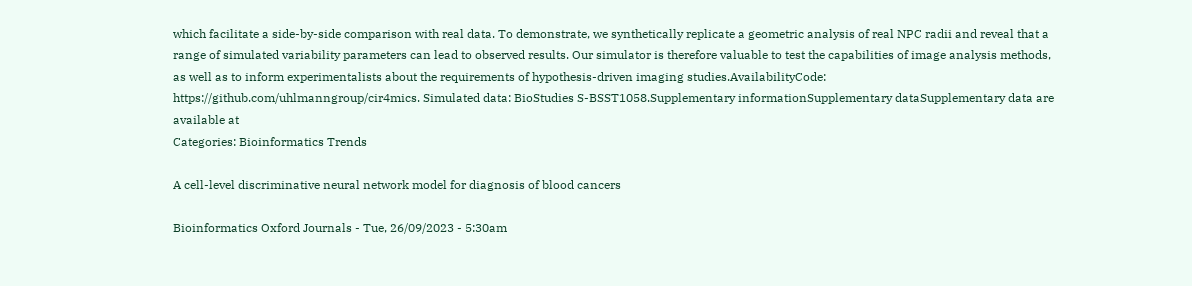which facilitate a side-by-side comparison with real data. To demonstrate, we synthetically replicate a geometric analysis of real NPC radii and reveal that a range of simulated variability parameters can lead to observed results. Our simulator is therefore valuable to test the capabilities of image analysis methods, as well as to inform experimentalists about the requirements of hypothesis-driven imaging studies.AvailabilityCode: https://github.com/uhlmanngroup/cir4mics. Simulated data: BioStudies S-BSST1058.Supplementary informationSupplementary dataSupplementary data are available at
Categories: Bioinformatics Trends

A cell-level discriminative neural network model for diagnosis of blood cancers

Bioinformatics Oxford Journals - Tue, 26/09/2023 - 5:30am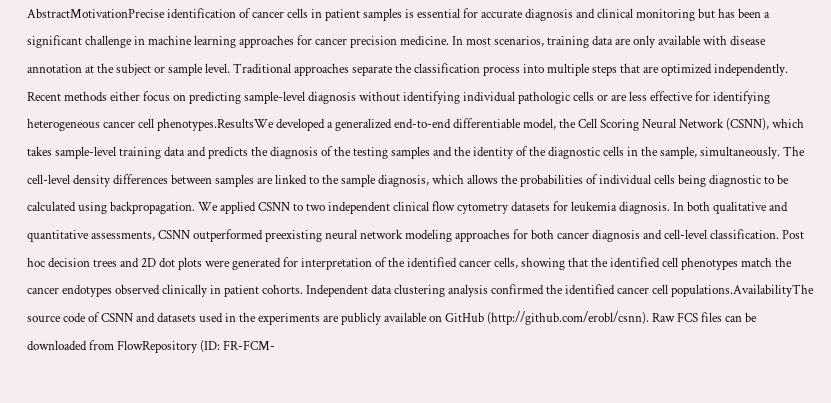AbstractMotivationPrecise identification of cancer cells in patient samples is essential for accurate diagnosis and clinical monitoring but has been a significant challenge in machine learning approaches for cancer precision medicine. In most scenarios, training data are only available with disease annotation at the subject or sample level. Traditional approaches separate the classification process into multiple steps that are optimized independently. Recent methods either focus on predicting sample-level diagnosis without identifying individual pathologic cells or are less effective for identifying heterogeneous cancer cell phenotypes.ResultsWe developed a generalized end-to-end differentiable model, the Cell Scoring Neural Network (CSNN), which takes sample-level training data and predicts the diagnosis of the testing samples and the identity of the diagnostic cells in the sample, simultaneously. The cell-level density differences between samples are linked to the sample diagnosis, which allows the probabilities of individual cells being diagnostic to be calculated using backpropagation. We applied CSNN to two independent clinical flow cytometry datasets for leukemia diagnosis. In both qualitative and quantitative assessments, CSNN outperformed preexisting neural network modeling approaches for both cancer diagnosis and cell-level classification. Post hoc decision trees and 2D dot plots were generated for interpretation of the identified cancer cells, showing that the identified cell phenotypes match the cancer endotypes observed clinically in patient cohorts. Independent data clustering analysis confirmed the identified cancer cell populations.AvailabilityThe source code of CSNN and datasets used in the experiments are publicly available on GitHub (http://github.com/erobl/csnn). Raw FCS files can be downloaded from FlowRepository (ID: FR-FCM-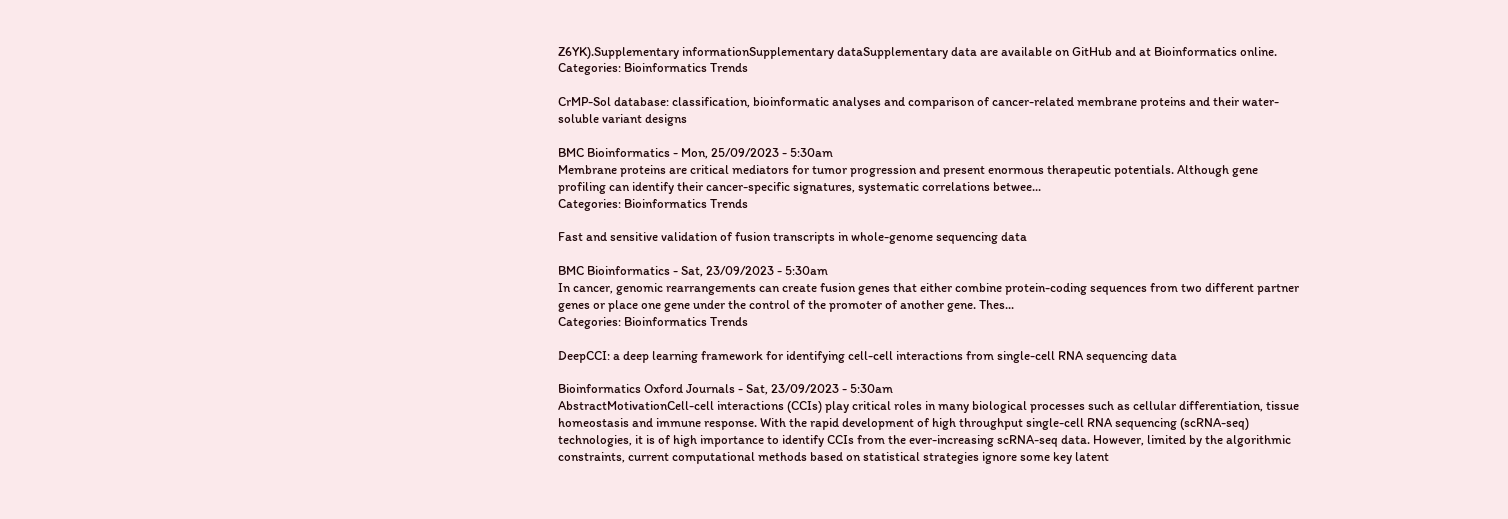Z6YK).Supplementary informationSupplementary dataSupplementary data are available on GitHub and at Bioinformatics online.
Categories: Bioinformatics Trends

CrMP-Sol database: classification, bioinformatic analyses and comparison of cancer-related membrane proteins and their water-soluble variant designs

BMC Bioinformatics - Mon, 25/09/2023 - 5:30am
Membrane proteins are critical mediators for tumor progression and present enormous therapeutic potentials. Although gene profiling can identify their cancer-specific signatures, systematic correlations betwee...
Categories: Bioinformatics Trends

Fast and sensitive validation of fusion transcripts in whole-genome sequencing data

BMC Bioinformatics - Sat, 23/09/2023 - 5:30am
In cancer, genomic rearrangements can create fusion genes that either combine protein-coding sequences from two different partner genes or place one gene under the control of the promoter of another gene. Thes...
Categories: Bioinformatics Trends

DeepCCI: a deep learning framework for identifying cell-cell interactions from single-cell RNA sequencing data

Bioinformatics Oxford Journals - Sat, 23/09/2023 - 5:30am
AbstractMotivationCell-cell interactions (CCIs) play critical roles in many biological processes such as cellular differentiation, tissue homeostasis and immune response. With the rapid development of high throughput single-cell RNA sequencing (scRNA-seq) technologies, it is of high importance to identify CCIs from the ever-increasing scRNA-seq data. However, limited by the algorithmic constraints, current computational methods based on statistical strategies ignore some key latent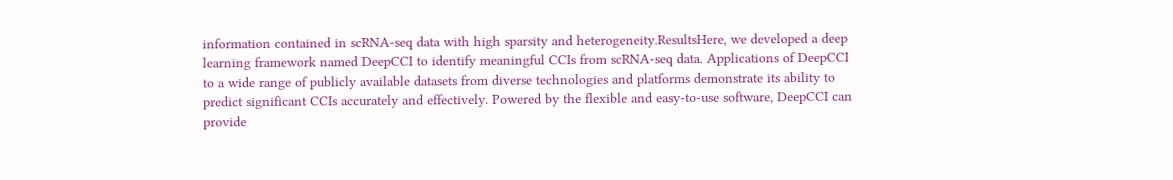information contained in scRNA-seq data with high sparsity and heterogeneity.ResultsHere, we developed a deep learning framework named DeepCCI to identify meaningful CCIs from scRNA-seq data. Applications of DeepCCI to a wide range of publicly available datasets from diverse technologies and platforms demonstrate its ability to predict significant CCIs accurately and effectively. Powered by the flexible and easy-to-use software, DeepCCI can provide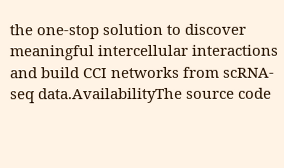the one-stop solution to discover meaningful intercellular interactions and build CCI networks from scRNA-seq data.AvailabilityThe source code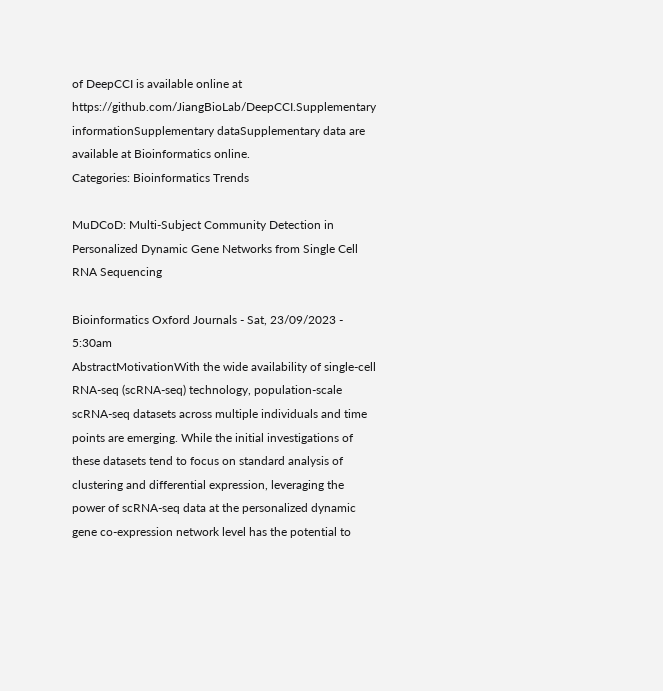of DeepCCI is available online at https://github.com/JiangBioLab/DeepCCI.Supplementary informationSupplementary dataSupplementary data are available at Bioinformatics online.
Categories: Bioinformatics Trends

MuDCoD: Multi-Subject Community Detection in Personalized Dynamic Gene Networks from Single Cell RNA Sequencing

Bioinformatics Oxford Journals - Sat, 23/09/2023 - 5:30am
AbstractMotivationWith the wide availability of single-cell RNA-seq (scRNA-seq) technology, population-scale scRNA-seq datasets across multiple individuals and time points are emerging. While the initial investigations of these datasets tend to focus on standard analysis of clustering and differential expression, leveraging the power of scRNA-seq data at the personalized dynamic gene co-expression network level has the potential to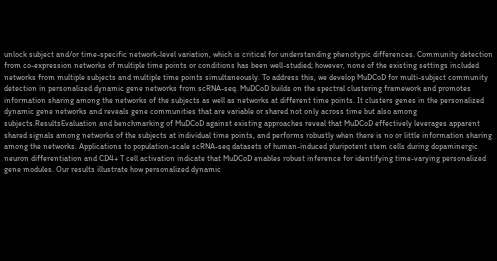unlock subject and/or time-specific network-level variation, which is critical for understanding phenotypic differences. Community detection from co-expression networks of multiple time points or conditions has been well-studied; however, none of the existing settings included networks from multiple subjects and multiple time points simultaneously. To address this, we develop MuDCoD for multi-subject community detection in personalized dynamic gene networks from scRNA-seq. MuDCoD builds on the spectral clustering framework and promotes information sharing among the networks of the subjects as well as networks at different time points. It clusters genes in the personalized dynamic gene networks and reveals gene communities that are variable or shared not only across time but also among subjects.ResultsEvaluation and benchmarking of MuDCoD against existing approaches reveal that MuDCoD effectively leverages apparent shared signals among networks of the subjects at individual time points, and performs robustly when there is no or little information sharing among the networks. Applications to population-scale scRNA-seq datasets of human-induced pluripotent stem cells during dopaminergic neuron differentiation and CD4+ T cell activation indicate that MuDCoD enables robust inference for identifying time-varying personalized gene modules. Our results illustrate how personalized dynamic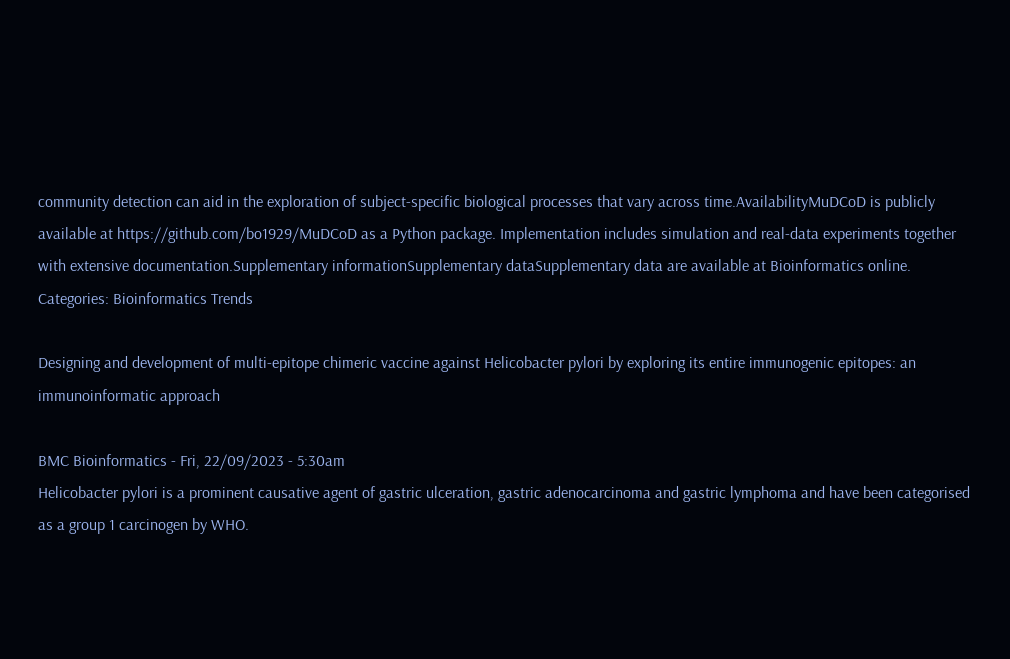community detection can aid in the exploration of subject-specific biological processes that vary across time.AvailabilityMuDCoD is publicly available at https://github.com/bo1929/MuDCoD as a Python package. Implementation includes simulation and real-data experiments together with extensive documentation.Supplementary informationSupplementary dataSupplementary data are available at Bioinformatics online.
Categories: Bioinformatics Trends

Designing and development of multi-epitope chimeric vaccine against Helicobacter pylori by exploring its entire immunogenic epitopes: an immunoinformatic approach

BMC Bioinformatics - Fri, 22/09/2023 - 5:30am
Helicobacter pylori is a prominent causative agent of gastric ulceration, gastric adenocarcinoma and gastric lymphoma and have been categorised as a group 1 carcinogen by WHO.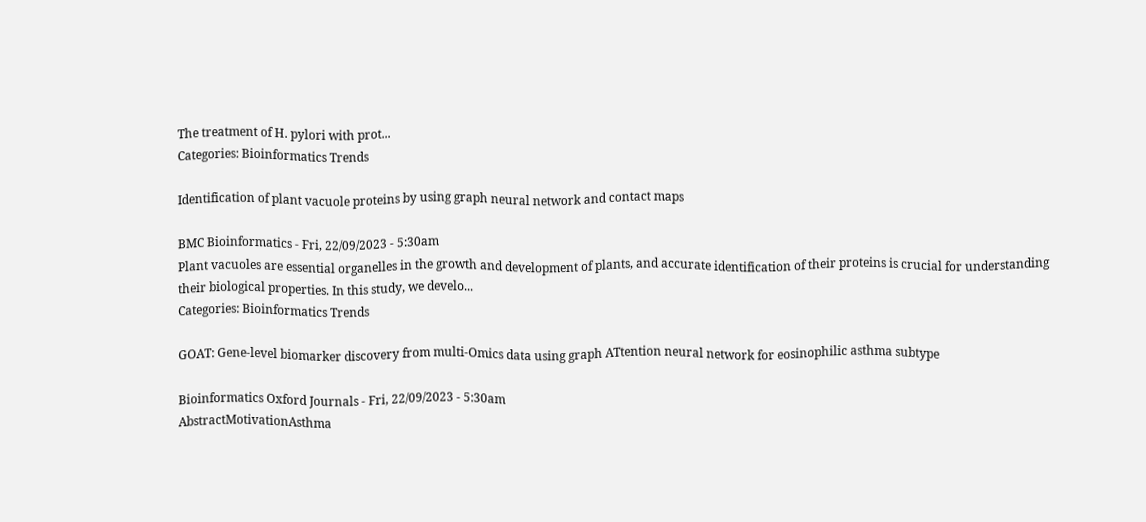The treatment of H. pylori with prot...
Categories: Bioinformatics Trends

Identification of plant vacuole proteins by using graph neural network and contact maps

BMC Bioinformatics - Fri, 22/09/2023 - 5:30am
Plant vacuoles are essential organelles in the growth and development of plants, and accurate identification of their proteins is crucial for understanding their biological properties. In this study, we develo...
Categories: Bioinformatics Trends

GOAT: Gene-level biomarker discovery from multi-Omics data using graph ATtention neural network for eosinophilic asthma subtype

Bioinformatics Oxford Journals - Fri, 22/09/2023 - 5:30am
AbstractMotivationAsthma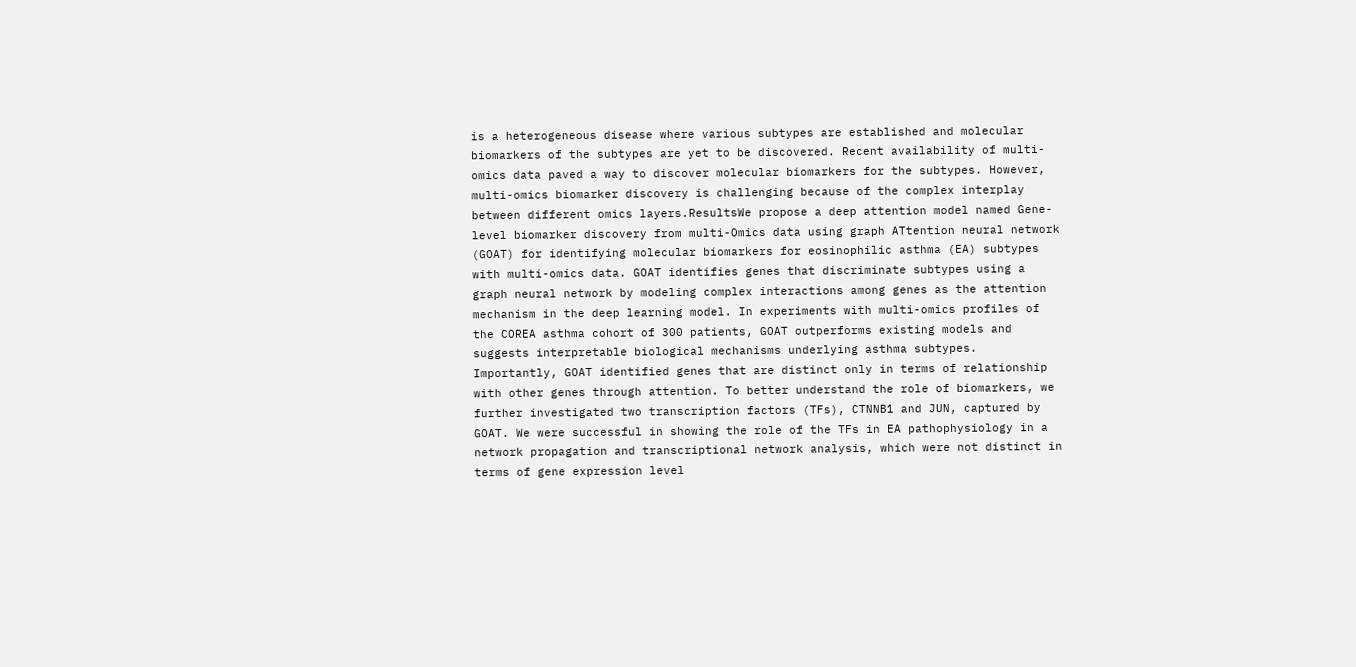is a heterogeneous disease where various subtypes are established and molecular biomarkers of the subtypes are yet to be discovered. Recent availability of multi-omics data paved a way to discover molecular biomarkers for the subtypes. However, multi-omics biomarker discovery is challenging because of the complex interplay between different omics layers.ResultsWe propose a deep attention model named Gene-level biomarker discovery from multi-Omics data using graph ATtention neural network (GOAT) for identifying molecular biomarkers for eosinophilic asthma (EA) subtypes with multi-omics data. GOAT identifies genes that discriminate subtypes using a graph neural network by modeling complex interactions among genes as the attention mechanism in the deep learning model. In experiments with multi-omics profiles of the COREA asthma cohort of 300 patients, GOAT outperforms existing models and suggests interpretable biological mechanisms underlying asthma subtypes. Importantly, GOAT identified genes that are distinct only in terms of relationship with other genes through attention. To better understand the role of biomarkers, we further investigated two transcription factors (TFs), CTNNB1 and JUN, captured by GOAT. We were successful in showing the role of the TFs in EA pathophysiology in a network propagation and transcriptional network analysis, which were not distinct in terms of gene expression level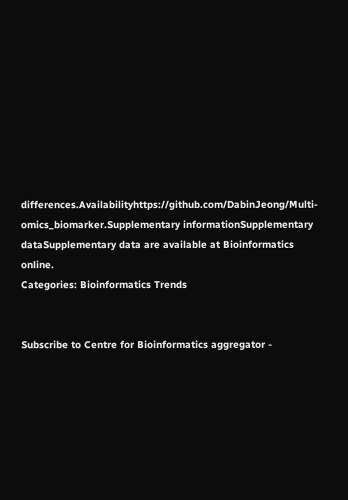differences.Availabilityhttps://github.com/DabinJeong/Multi-omics_biomarker.Supplementary informationSupplementary dataSupplementary data are available at Bioinformatics online.
Categories: Bioinformatics Trends


Subscribe to Centre for Bioinformatics aggregator -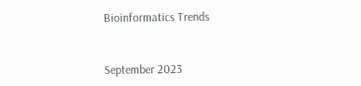Bioinformatics Trends


September 2023